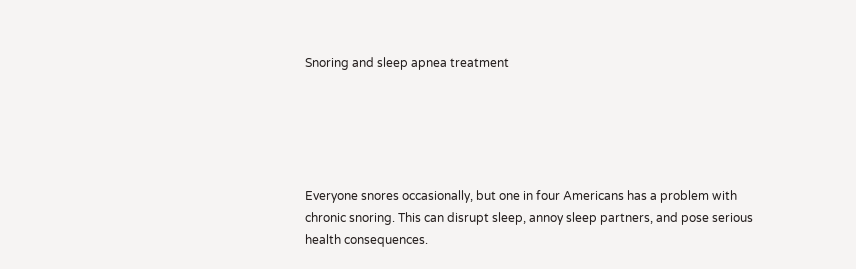Snoring and sleep apnea treatment





Everyone snores occasionally, but one in four Americans has a problem with chronic snoring. This can disrupt sleep, annoy sleep partners, and pose serious health consequences.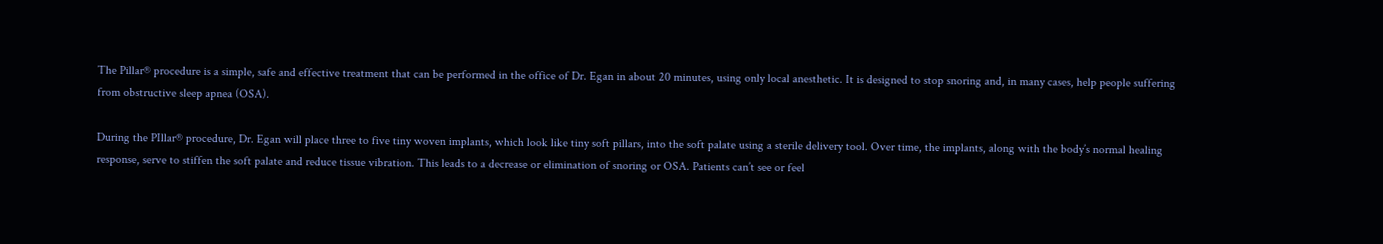The Pillar® procedure is a simple, safe and effective treatment that can be performed in the office of Dr. Egan in about 20 minutes, using only local anesthetic. It is designed to stop snoring and, in many cases, help people suffering from obstructive sleep apnea (OSA).

During the PIllar® procedure, Dr. Egan will place three to five tiny woven implants, which look like tiny soft pillars, into the soft palate using a sterile delivery tool. Over time, the implants, along with the body’s normal healing response, serve to stiffen the soft palate and reduce tissue vibration. This leads to a decrease or elimination of snoring or OSA. Patients can’t see or feel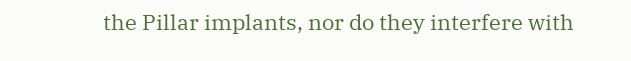the Pillar implants, nor do they interfere with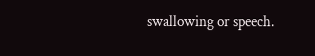swallowing or speech.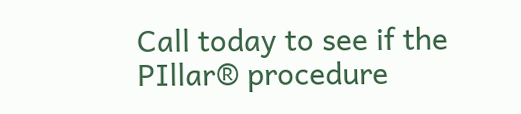Call today to see if the PIllar® procedure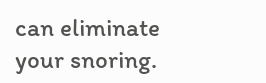can eliminate your snoring.